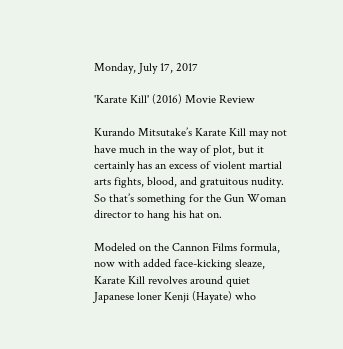Monday, July 17, 2017

'Karate Kill' (2016) Movie Review

Kurando Mitsutake’s Karate Kill may not have much in the way of plot, but it certainly has an excess of violent martial arts fights, blood, and gratuitous nudity. So that’s something for the Gun Woman director to hang his hat on.

Modeled on the Cannon Films formula, now with added face-kicking sleaze, Karate Kill revolves around quiet Japanese loner Kenji (Hayate) who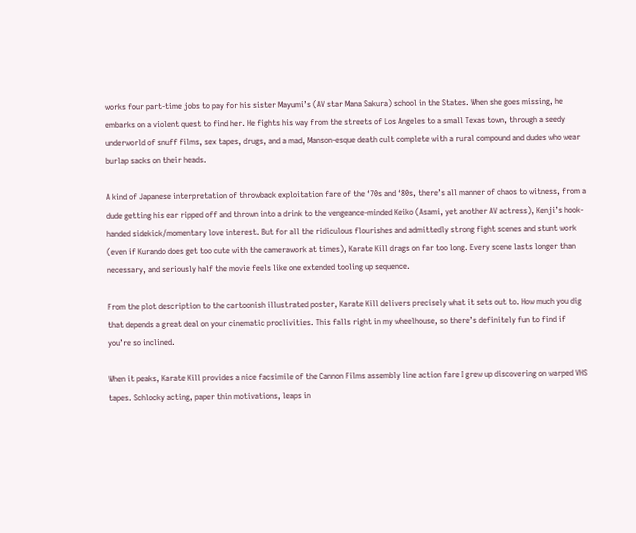works four part-time jobs to pay for his sister Mayumi’s (AV star Mana Sakura) school in the States. When she goes missing, he embarks on a violent quest to find her. He fights his way from the streets of Los Angeles to a small Texas town, through a seedy underworld of snuff films, sex tapes, drugs, and a mad, Manson-esque death cult complete with a rural compound and dudes who wear burlap sacks on their heads.

A kind of Japanese interpretation of throwback exploitation fare of the ‘70s and ‘80s, there’s all manner of chaos to witness, from a dude getting his ear ripped off and thrown into a drink to the vengeance-minded Keiko (Asami, yet another AV actress), Kenji’s hook-handed sidekick/momentary love interest. But for all the ridiculous flourishes and admittedly strong fight scenes and stunt work (even if Kurando does get too cute with the camerawork at times), Karate Kill drags on far too long. Every scene lasts longer than necessary, and seriously half the movie feels like one extended tooling up sequence.

From the plot description to the cartoonish illustrated poster, Karate Kill delivers precisely what it sets out to. How much you dig that depends a great deal on your cinematic proclivities. This falls right in my wheelhouse, so there’s definitely fun to find if you’re so inclined.

When it peaks, Karate Kill provides a nice facsimile of the Cannon Films assembly line action fare I grew up discovering on warped VHS tapes. Schlocky acting, paper thin motivations, leaps in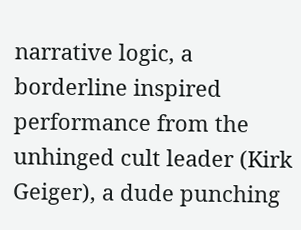narrative logic, a borderline inspired performance from the unhinged cult leader (Kirk Geiger), a dude punching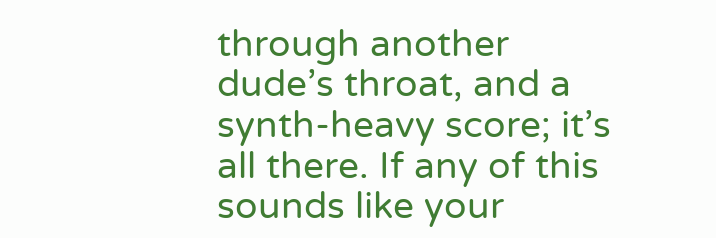through another dude’s throat, and a synth-heavy score; it’s all there. If any of this sounds like your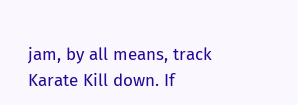jam, by all means, track Karate Kill down. If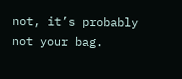not, it’s probably not your bag.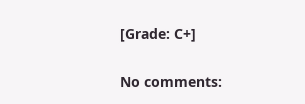[Grade: C+]

No comments: